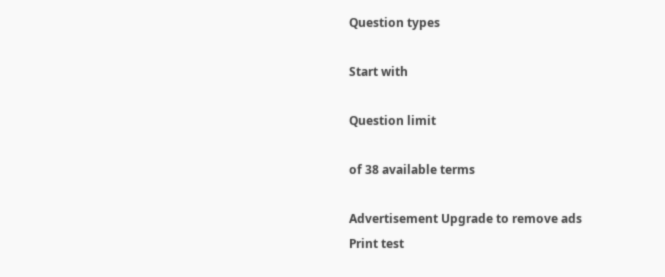Question types

Start with

Question limit

of 38 available terms

Advertisement Upgrade to remove ads
Print test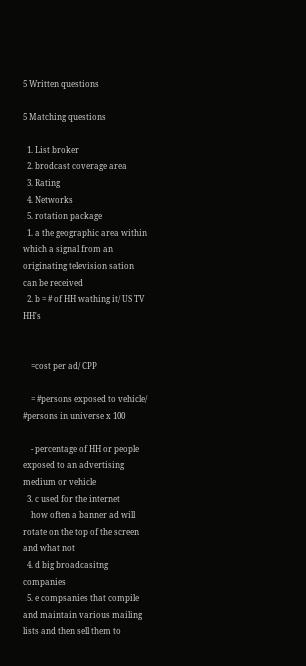5 Written questions

5 Matching questions

  1. List broker
  2. brodcast coverage area
  3. Rating
  4. Networks
  5. rotation package
  1. a the geographic area within which a signal from an originating television sation can be received
  2. b = # of HH wathing it/ US TV HH's


    =cost per ad/ CPP

    = #persons exposed to vehicle/ #persons in universe x 100

    - percentage of HH or people exposed to an advertising medium or vehicle
  3. c used for the internet
    how often a banner ad will rotate on the top of the screen and what not
  4. d big broadcasitng companies
  5. e compsanies that compile and maintain various mailing lists and then sell them to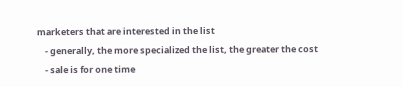marketers that are interested in the list
    - generally, the more specialized the list, the greater the cost
    - sale is for one time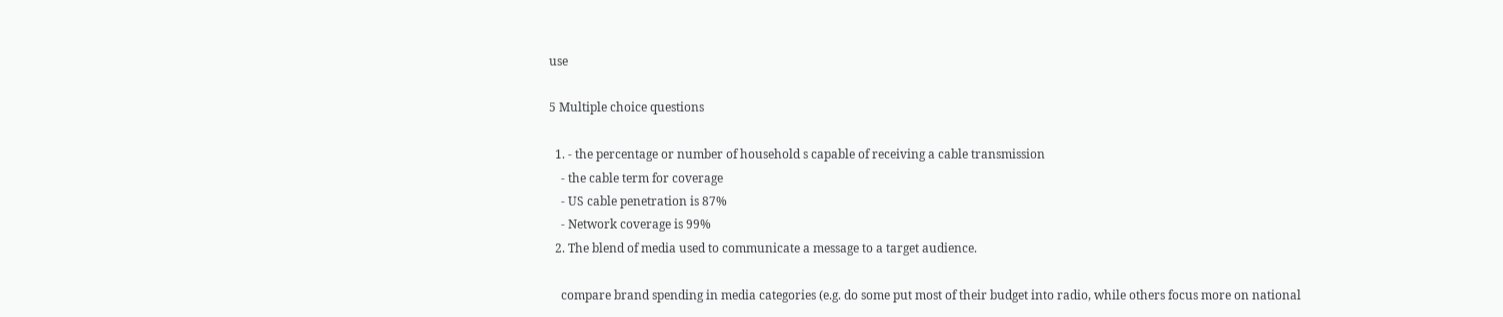use

5 Multiple choice questions

  1. - the percentage or number of household s capable of receiving a cable transmission
    - the cable term for coverage
    - US cable penetration is 87%
    - Network coverage is 99%
  2. The blend of media used to communicate a message to a target audience.

    compare brand spending in media categories (e.g. do some put most of their budget into radio, while others focus more on national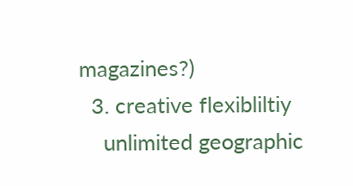magazines?)
  3. creative flexibliltiy
    unlimited geographic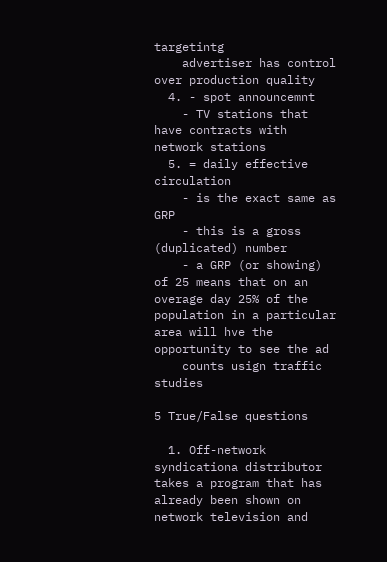targetintg
    advertiser has control over production quality
  4. - spot announcemnt
    - TV stations that have contracts with network stations
  5. = daily effective circulation
    - is the exact same as GRP
    - this is a gross (duplicated) number
    - a GRP (or showing) of 25 means that on an overage day 25% of the population in a particular area will hve the opportunity to see the ad
    counts usign traffic studies

5 True/False questions

  1. Off-network syndicationa distributor takes a program that has already been shown on network television and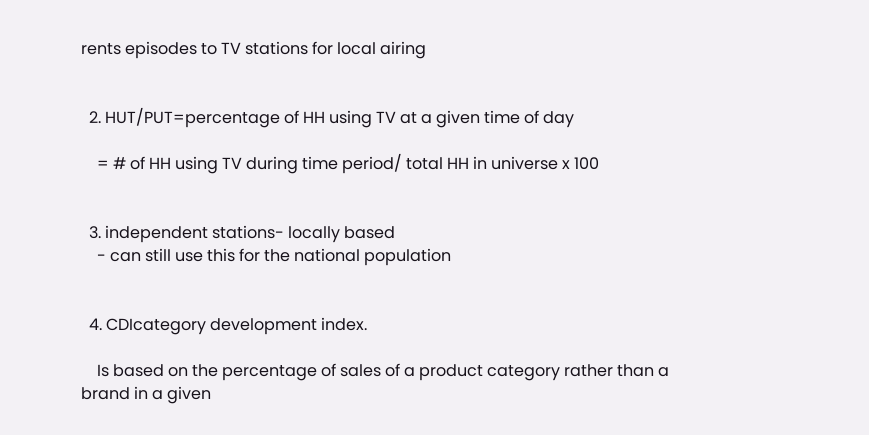rents episodes to TV stations for local airing


  2. HUT/PUT=percentage of HH using TV at a given time of day

    = # of HH using TV during time period/ total HH in universe x 100


  3. independent stations- locally based
    - can still use this for the national population


  4. CDIcategory development index.

    Is based on the percentage of sales of a product category rather than a brand in a given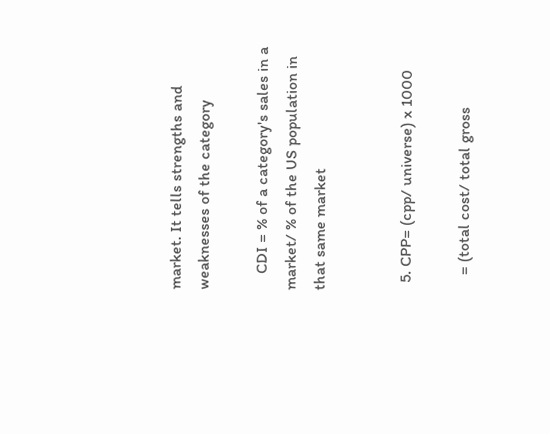market. It tells strengths and weaknesses of the category

    CDI = % of a category's sales in a market/ % of the US population in that same market


  5. CPP= (cpp/ universe) x 1000

    = (total cost/ total gross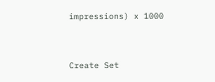impressions) x 1000


Create Set